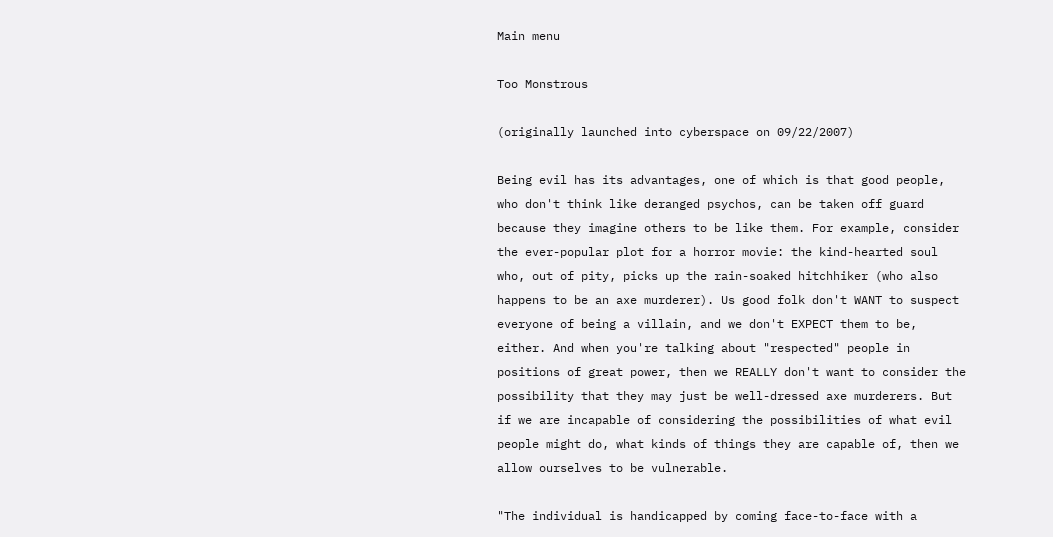Main menu

Too Monstrous

(originally launched into cyberspace on 09/22/2007)

Being evil has its advantages, one of which is that good people,
who don't think like deranged psychos, can be taken off guard
because they imagine others to be like them. For example, consider
the ever-popular plot for a horror movie: the kind-hearted soul
who, out of pity, picks up the rain-soaked hitchhiker (who also
happens to be an axe murderer). Us good folk don't WANT to suspect
everyone of being a villain, and we don't EXPECT them to be,
either. And when you're talking about "respected" people in
positions of great power, then we REALLY don't want to consider the
possibility that they may just be well-dressed axe murderers. But
if we are incapable of considering the possibilities of what evil
people might do, what kinds of things they are capable of, then we
allow ourselves to be vulnerable.

"The individual is handicapped by coming face-to-face with a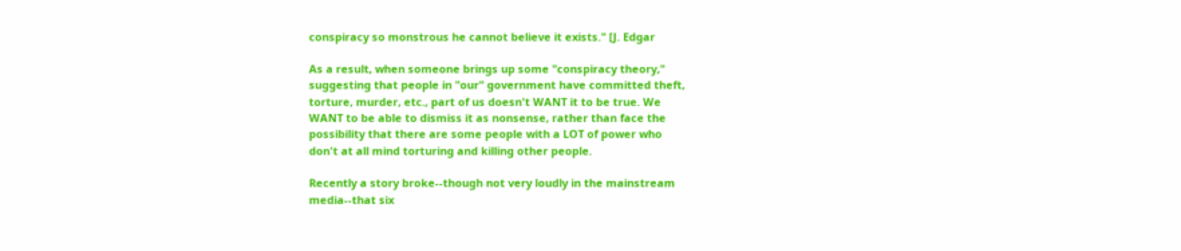conspiracy so monstrous he cannot believe it exists." [J. Edgar

As a result, when someone brings up some "conspiracy theory,"
suggesting that people in "our" government have committed theft,
torture, murder, etc., part of us doesn't WANT it to be true. We
WANT to be able to dismiss it as nonsense, rather than face the
possibility that there are some people with a LOT of power who
don't at all mind torturing and killing other people.

Recently a story broke--though not very loudly in the mainstream
media--that six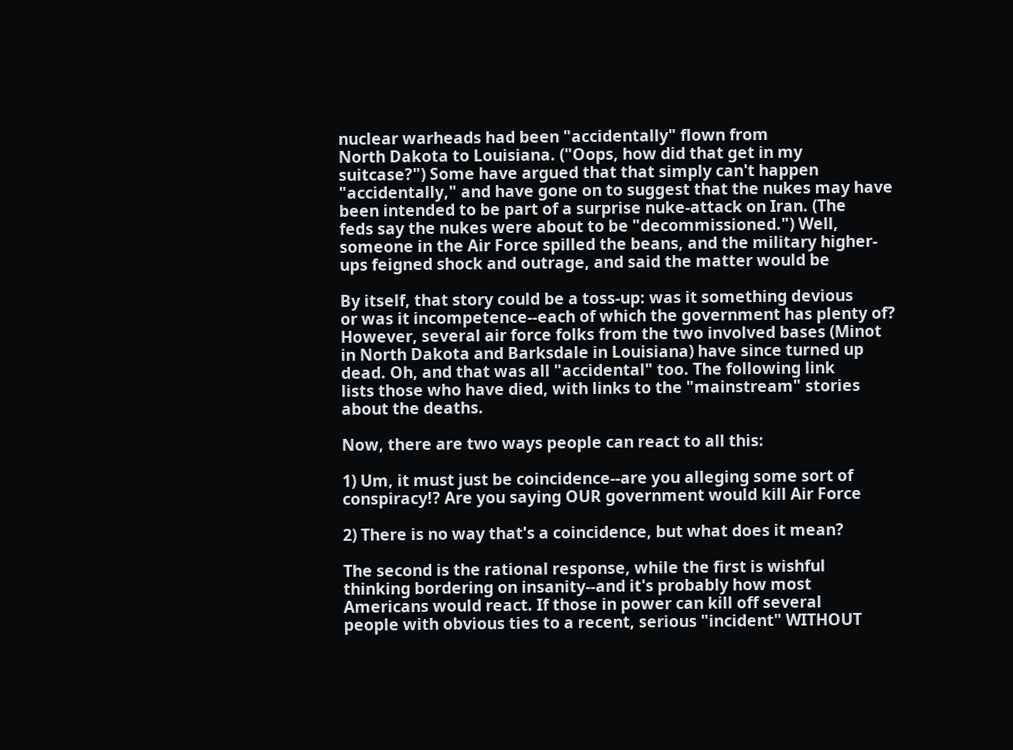nuclear warheads had been "accidentally" flown from
North Dakota to Louisiana. ("Oops, how did that get in my
suitcase?") Some have argued that that simply can't happen
"accidentally," and have gone on to suggest that the nukes may have
been intended to be part of a surprise nuke-attack on Iran. (The
feds say the nukes were about to be "decommissioned.") Well,
someone in the Air Force spilled the beans, and the military higher-
ups feigned shock and outrage, and said the matter would be

By itself, that story could be a toss-up: was it something devious
or was it incompetence--each of which the government has plenty of?
However, several air force folks from the two involved bases (Minot
in North Dakota and Barksdale in Louisiana) have since turned up
dead. Oh, and that was all "accidental" too. The following link
lists those who have died, with links to the "mainstream" stories
about the deaths.

Now, there are two ways people can react to all this:

1) Um, it must just be coincidence--are you alleging some sort of
conspiracy!? Are you saying OUR government would kill Air Force

2) There is no way that's a coincidence, but what does it mean?

The second is the rational response, while the first is wishful
thinking bordering on insanity--and it's probably how most
Americans would react. If those in power can kill off several
people with obvious ties to a recent, serious "incident" WITHOUT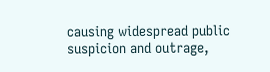causing widespread public suspicion and outrage,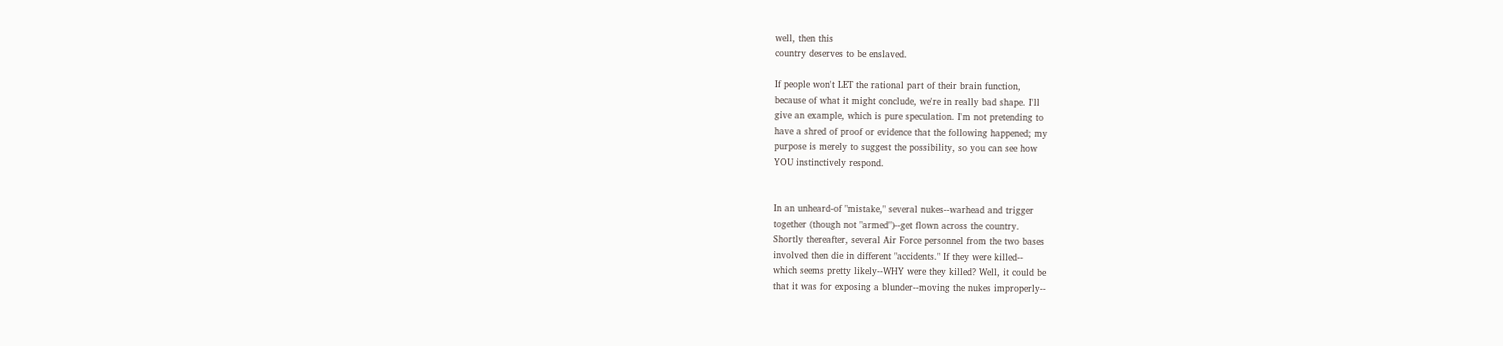well, then this
country deserves to be enslaved.

If people won't LET the rational part of their brain function,
because of what it might conclude, we're in really bad shape. I'll
give an example, which is pure speculation. I'm not pretending to
have a shred of proof or evidence that the following happened; my
purpose is merely to suggest the possibility, so you can see how
YOU instinctively respond.


In an unheard-of "mistake," several nukes--warhead and trigger
together (though not "armed")--get flown across the country.
Shortly thereafter, several Air Force personnel from the two bases
involved then die in different "accidents." If they were killed--
which seems pretty likely--WHY were they killed? Well, it could be
that it was for exposing a blunder--moving the nukes improperly--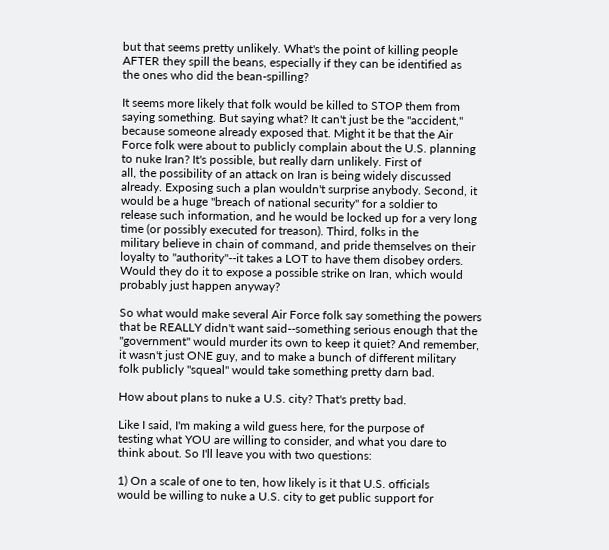but that seems pretty unlikely. What's the point of killing people
AFTER they spill the beans, especially if they can be identified as
the ones who did the bean-spilling?

It seems more likely that folk would be killed to STOP them from
saying something. But saying what? It can't just be the "accident,"
because someone already exposed that. Might it be that the Air
Force folk were about to publicly complain about the U.S. planning
to nuke Iran? It's possible, but really darn unlikely. First of
all, the possibility of an attack on Iran is being widely discussed
already. Exposing such a plan wouldn't surprise anybody. Second, it
would be a huge "breach of national security" for a soldier to
release such information, and he would be locked up for a very long
time (or possibly executed for treason). Third, folks in the
military believe in chain of command, and pride themselves on their
loyalty to "authority"--it takes a LOT to have them disobey orders.
Would they do it to expose a possible strike on Iran, which would
probably just happen anyway?

So what would make several Air Force folk say something the powers
that be REALLY didn't want said--something serious enough that the
"government" would murder its own to keep it quiet? And remember,
it wasn't just ONE guy, and to make a bunch of different military
folk publicly "squeal" would take something pretty darn bad.

How about plans to nuke a U.S. city? That's pretty bad.

Like I said, I'm making a wild guess here, for the purpose of
testing what YOU are willing to consider, and what you dare to
think about. So I'll leave you with two questions:

1) On a scale of one to ten, how likely is it that U.S. officials
would be willing to nuke a U.S. city to get public support for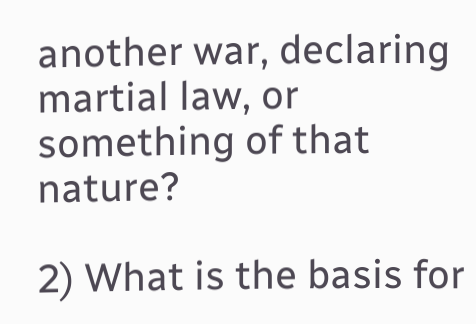another war, declaring martial law, or something of that nature?

2) What is the basis for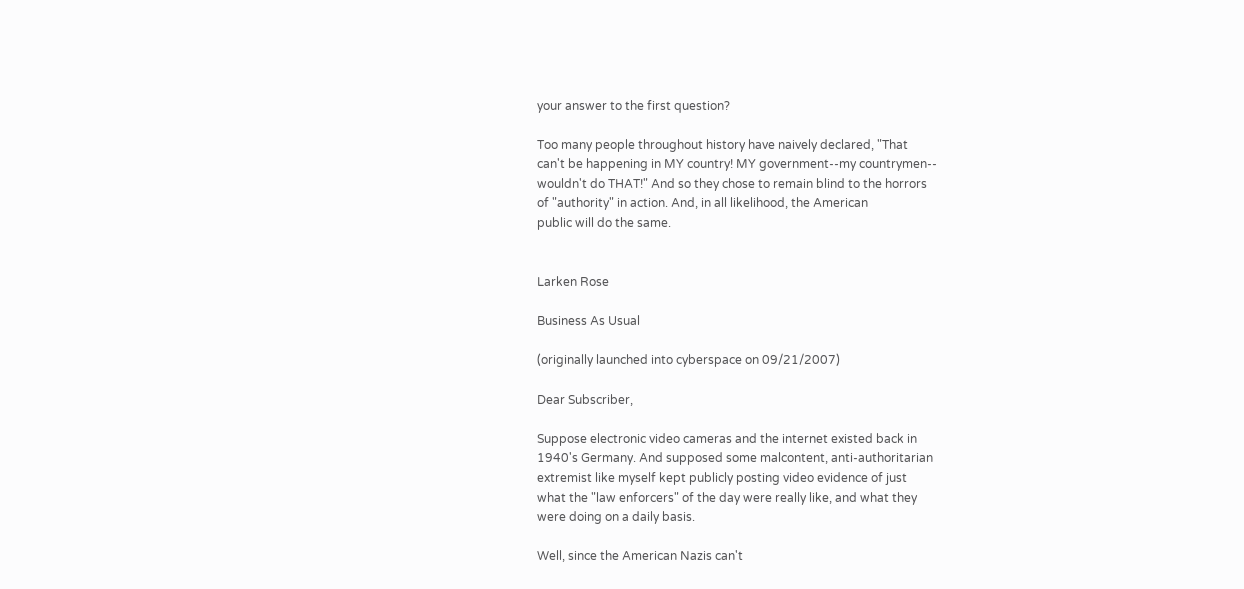your answer to the first question?

Too many people throughout history have naively declared, "That
can't be happening in MY country! MY government--my countrymen--
wouldn't do THAT!" And so they chose to remain blind to the horrors
of "authority" in action. And, in all likelihood, the American
public will do the same.


Larken Rose

Business As Usual

(originally launched into cyberspace on 09/21/2007)

Dear Subscriber,

Suppose electronic video cameras and the internet existed back in
1940's Germany. And supposed some malcontent, anti-authoritarian
extremist like myself kept publicly posting video evidence of just
what the "law enforcers" of the day were really like, and what they
were doing on a daily basis.

Well, since the American Nazis can't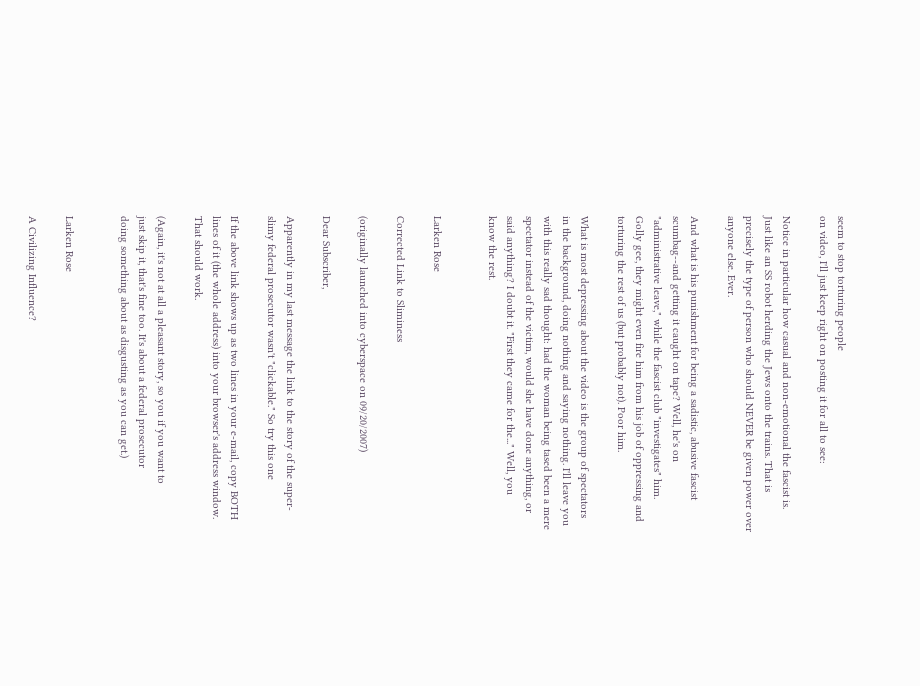seem to stop torturing people
on video, I'll just keep right on posting it for all to see:

Notice in particular how casual and non-emotional the fascist is.
Just like an SS robot herding the Jews onto the trains. That is
precisely the type of person who should NEVER be given power over
anyone else. Ever.

And what is his punishment for being a sadistic, abusive fascist
scumbag--and getting it caught on tape? Well, he's on
"administrative leave," while the fascist club "investigates" him.
Golly gee, they might even fire him from his job of oppressing and
torturing the rest of us (but probably not). Poor him.

What is most depressing about the video is the group of spectators
in the background, doing nothing and saying nothing. I'll leave you
with this really sad thought: had the woman being tased been a mere
spectator instead of the victim, would she have done anything, or
said anything? I doubt it. "First they came for the..." Well, you
know the rest.


Larken Rose

Corrected Link to Sliminess

(originally launched into cyberspace on 09/20/2007)

Dear Subscriber,

Apparently in my last message the link to the story of the super-
slimy federal prosecutor wasn't "clickable." So try this one

If the above link shows up as two lines in your e-mail, copy BOTH
lines of it (the whole address) into your browser's address window.
That should work.

(Again, it's not at all a pleasant story, so you if you want to
just skip it, that's fine too. It's about a federal prosecutor
doing something about as disgusting as you can get.)


Larken Rose

A Civilizing Influence?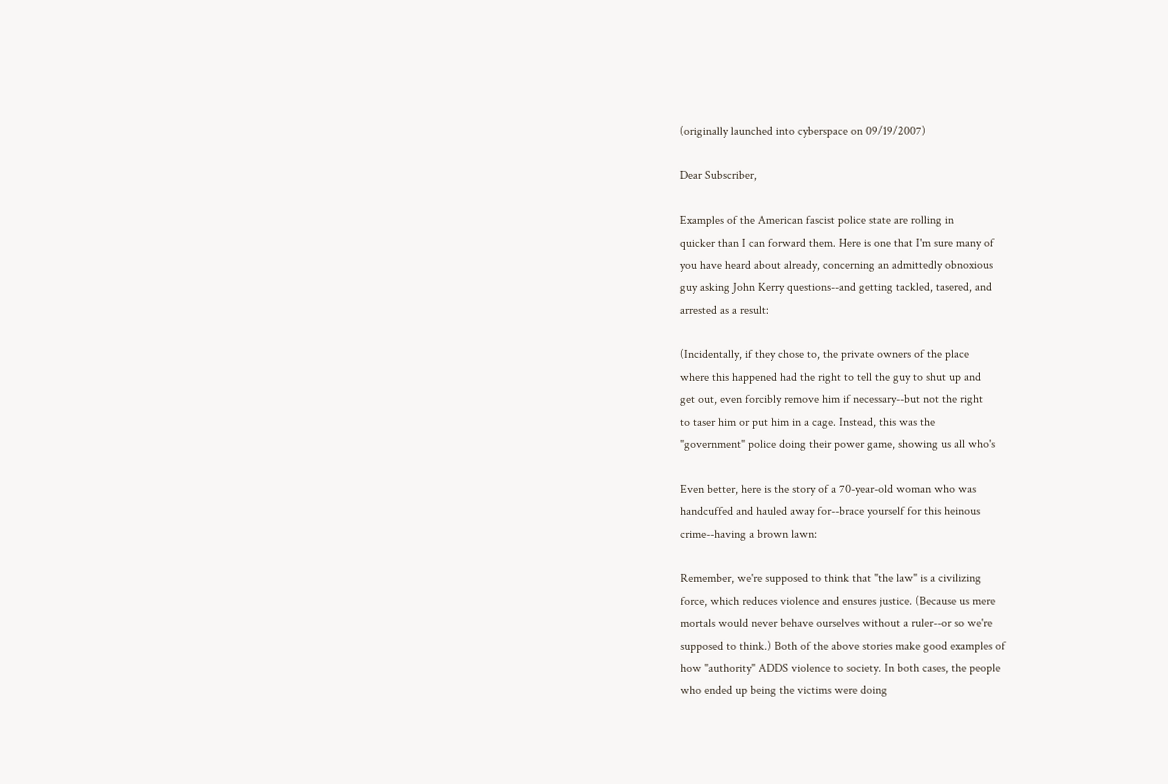(originally launched into cyberspace on 09/19/2007)

Dear Subscriber,

Examples of the American fascist police state are rolling in
quicker than I can forward them. Here is one that I'm sure many of
you have heard about already, concerning an admittedly obnoxious
guy asking John Kerry questions--and getting tackled, tasered, and
arrested as a result:

(Incidentally, if they chose to, the private owners of the place
where this happened had the right to tell the guy to shut up and
get out, even forcibly remove him if necessary--but not the right
to taser him or put him in a cage. Instead, this was the
"government" police doing their power game, showing us all who's

Even better, here is the story of a 70-year-old woman who was
handcuffed and hauled away for--brace yourself for this heinous
crime--having a brown lawn:

Remember, we're supposed to think that "the law" is a civilizing
force, which reduces violence and ensures justice. (Because us mere
mortals would never behave ourselves without a ruler--or so we're
supposed to think.) Both of the above stories make good examples of
how "authority" ADDS violence to society. In both cases, the people
who ended up being the victims were doing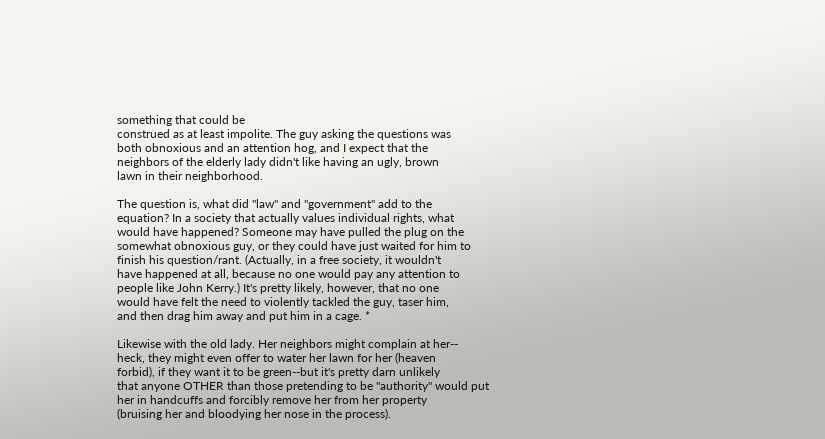something that could be
construed as at least impolite. The guy asking the questions was
both obnoxious and an attention hog, and I expect that the
neighbors of the elderly lady didn't like having an ugly, brown
lawn in their neighborhood.

The question is, what did "law" and "government" add to the
equation? In a society that actually values individual rights, what
would have happened? Someone may have pulled the plug on the
somewhat obnoxious guy, or they could have just waited for him to
finish his question/rant. (Actually, in a free society, it wouldn't
have happened at all, because no one would pay any attention to
people like John Kerry.) It's pretty likely, however, that no one
would have felt the need to violently tackled the guy, taser him,
and then drag him away and put him in a cage. *

Likewise with the old lady. Her neighbors might complain at her--
heck, they might even offer to water her lawn for her (heaven
forbid), if they want it to be green--but it's pretty darn unlikely
that anyone OTHER than those pretending to be "authority" would put
her in handcuffs and forcibly remove her from her property
(bruising her and bloodying her nose in the process).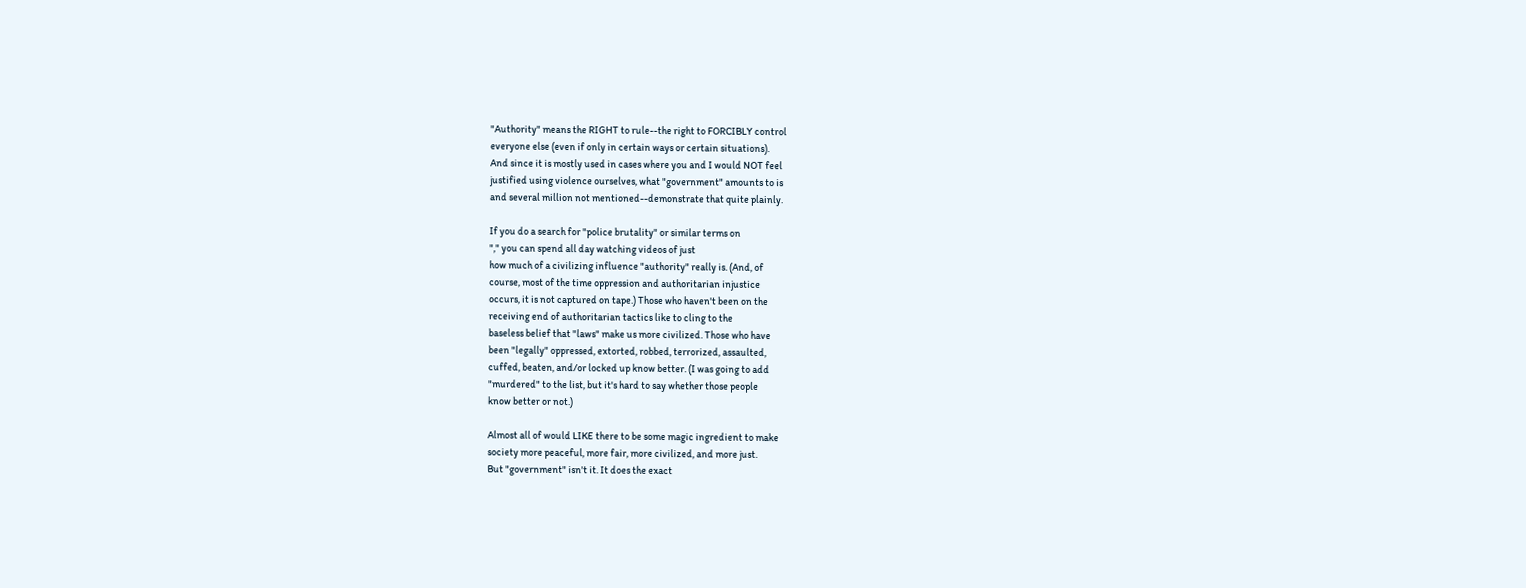"Authority" means the RIGHT to rule--the right to FORCIBLY control
everyone else (even if only in certain ways or certain situations).
And since it is mostly used in cases where you and I would NOT feel
justified using violence ourselves, what "government" amounts to is
and several million not mentioned--demonstrate that quite plainly.

If you do a search for "police brutality" or similar terms on
"," you can spend all day watching videos of just
how much of a civilizing influence "authority" really is. (And, of
course, most of the time oppression and authoritarian injustice
occurs, it is not captured on tape.) Those who haven't been on the
receiving end of authoritarian tactics like to cling to the
baseless belief that "laws" make us more civilized. Those who have
been "legally" oppressed, extorted, robbed, terrorized, assaulted,
cuffed, beaten, and/or locked up know better. (I was going to add
"murdered" to the list, but it's hard to say whether those people
know better or not.)

Almost all of would LIKE there to be some magic ingredient to make
society more peaceful, more fair, more civilized, and more just.
But "government" isn't it. It does the exact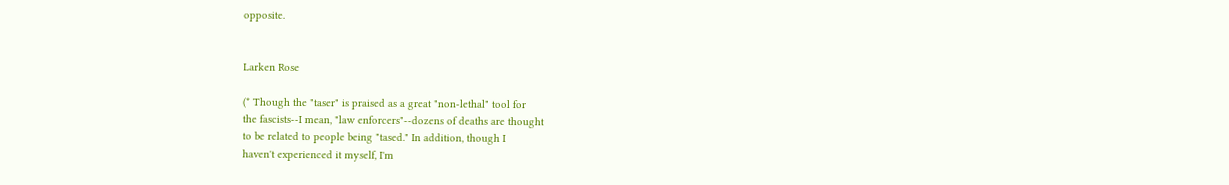opposite.


Larken Rose

(* Though the "taser" is praised as a great "non-lethal" tool for
the fascists--I mean, "law enforcers"--dozens of deaths are thought
to be related to people being "tased." In addition, though I
haven't experienced it myself, I'm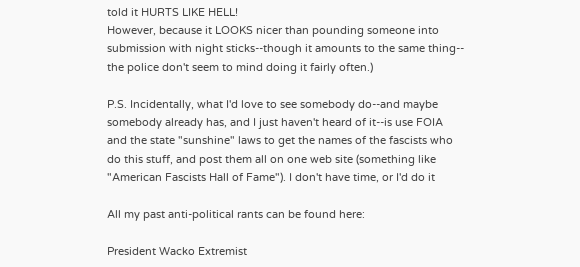told it HURTS LIKE HELL!
However, because it LOOKS nicer than pounding someone into
submission with night sticks--though it amounts to the same thing--
the police don't seem to mind doing it fairly often.)

P.S. Incidentally, what I'd love to see somebody do--and maybe
somebody already has, and I just haven't heard of it--is use FOIA
and the state "sunshine" laws to get the names of the fascists who
do this stuff, and post them all on one web site (something like
"American Fascists Hall of Fame"). I don't have time, or I'd do it

All my past anti-political rants can be found here:

President Wacko Extremist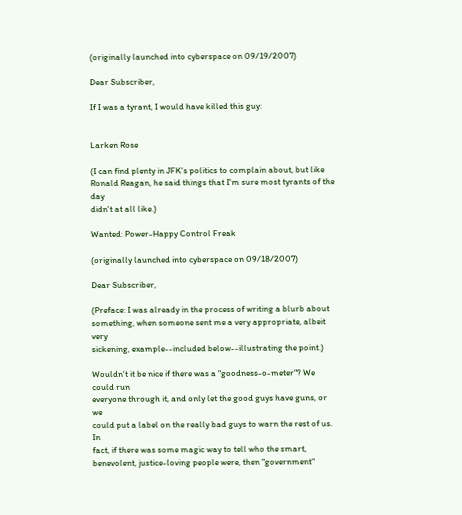(originally launched into cyberspace on 09/19/2007)

Dear Subscriber,

If I was a tyrant, I would have killed this guy:


Larken Rose

(I can find plenty in JFK's politics to complain about, but like
Ronald Reagan, he said things that I'm sure most tyrants of the day
didn't at all like.)

Wanted: Power-Happy Control Freak

(originally launched into cyberspace on 09/18/2007)

Dear Subscriber,

(Preface: I was already in the process of writing a blurb about
something, when someone sent me a very appropriate, albeit very
sickening, example--included below--illustrating the point.)

Wouldn't it be nice if there was a "goodness-o-meter"? We could run
everyone through it, and only let the good guys have guns, or we
could put a label on the really bad guys to warn the rest of us. In
fact, if there was some magic way to tell who the smart,
benevolent, justice-loving people were, then "government"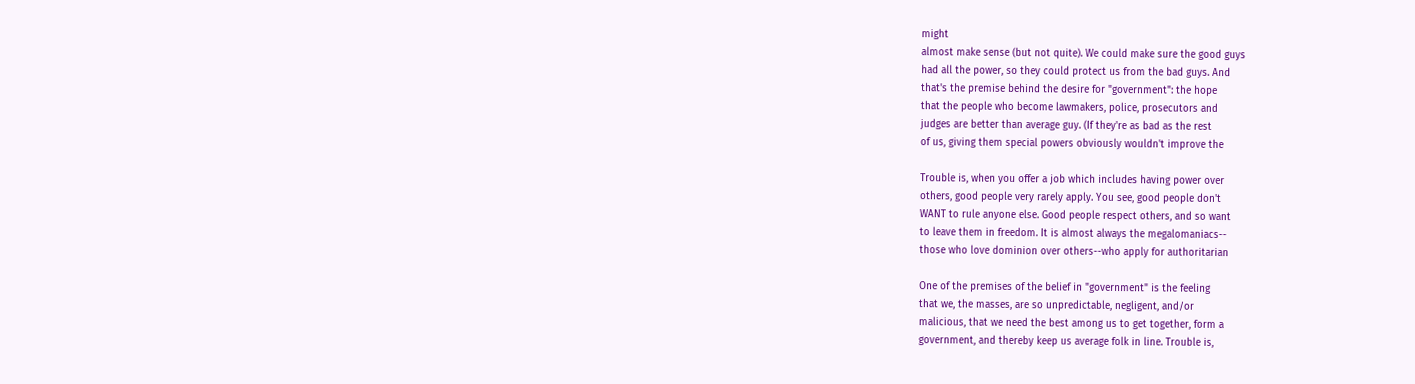might
almost make sense (but not quite). We could make sure the good guys
had all the power, so they could protect us from the bad guys. And
that's the premise behind the desire for "government": the hope
that the people who become lawmakers, police, prosecutors and
judges are better than average guy. (If they're as bad as the rest
of us, giving them special powers obviously wouldn't improve the

Trouble is, when you offer a job which includes having power over
others, good people very rarely apply. You see, good people don't
WANT to rule anyone else. Good people respect others, and so want
to leave them in freedom. It is almost always the megalomaniacs--
those who love dominion over others--who apply for authoritarian

One of the premises of the belief in "government" is the feeling
that we, the masses, are so unpredictable, negligent, and/or
malicious, that we need the best among us to get together, form a
government, and thereby keep us average folk in line. Trouble is,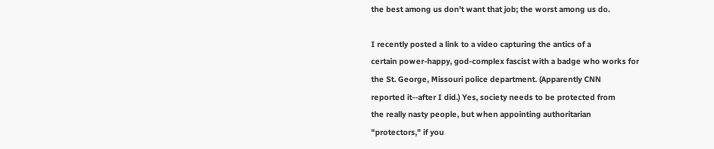the best among us don't want that job; the worst among us do.

I recently posted a link to a video capturing the antics of a
certain power-happy, god-complex fascist with a badge who works for
the St. George, Missouri police department. (Apparently CNN
reported it--after I did.) Yes, society needs to be protected from
the really nasty people, but when appointing authoritarian
"protectors," if you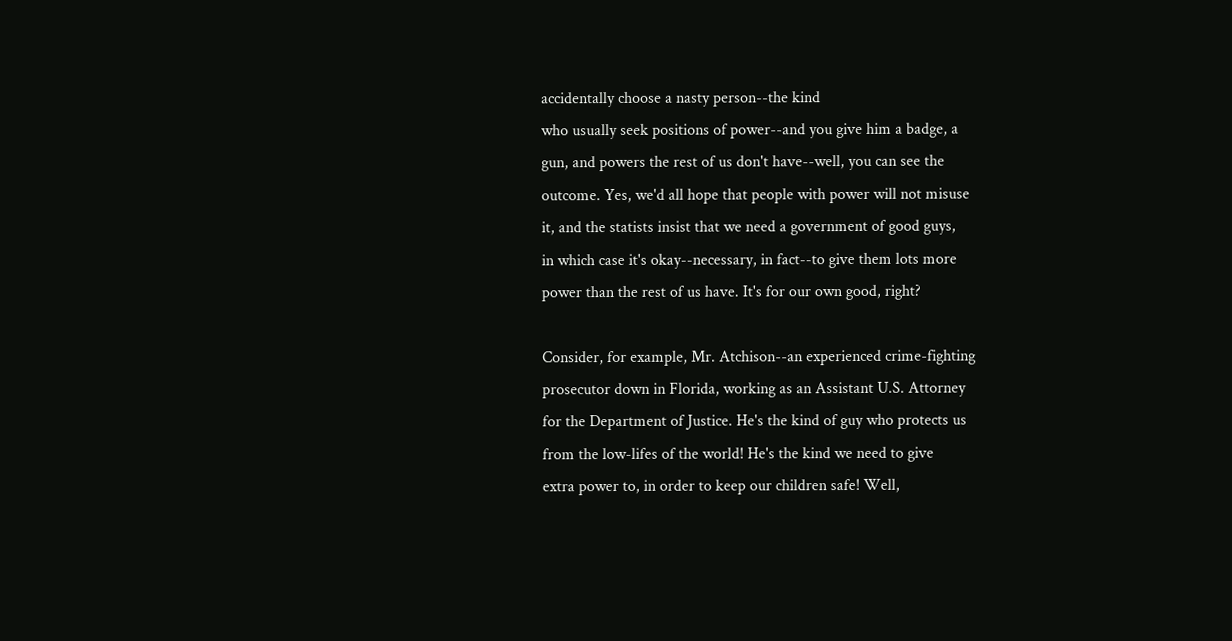accidentally choose a nasty person--the kind
who usually seek positions of power--and you give him a badge, a
gun, and powers the rest of us don't have--well, you can see the
outcome. Yes, we'd all hope that people with power will not misuse
it, and the statists insist that we need a government of good guys,
in which case it's okay--necessary, in fact--to give them lots more
power than the rest of us have. It's for our own good, right?

Consider, for example, Mr. Atchison--an experienced crime-fighting
prosecutor down in Florida, working as an Assistant U.S. Attorney
for the Department of Justice. He's the kind of guy who protects us
from the low-lifes of the world! He's the kind we need to give
extra power to, in order to keep our children safe! Well,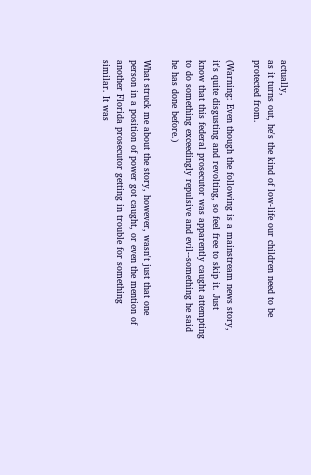actually,
as it turns out, he's the kind of low-life our children need to be
protected from.

(Warning: Even though the following is a mainstream news story,
it's quite disgusting and revolting, so feel free to skip it. Just
know that this federal prosecutor was apparently caught attempting
to do something exceedingly repulsive and evil--something he said
he has done before.)

What struck me about the story, however, wasn't just that one
person in a position of power got caught, or even the mention of
another Florida prosecutor getting in trouble for something
similar. It was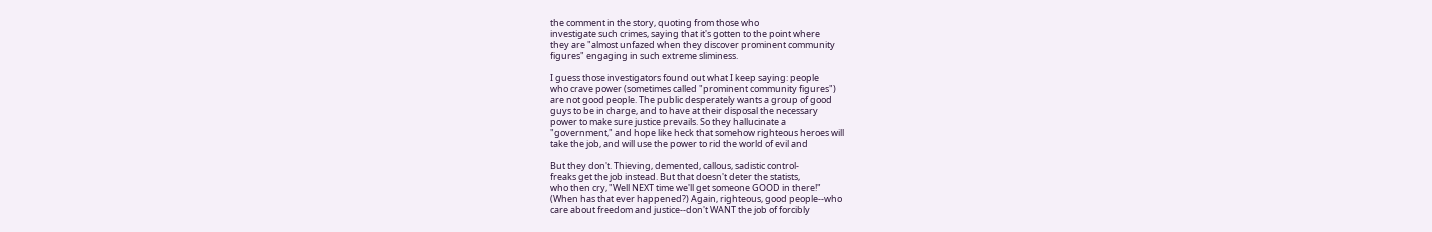the comment in the story, quoting from those who
investigate such crimes, saying that it's gotten to the point where
they are "almost unfazed when they discover prominent community
figures" engaging in such extreme sliminess.

I guess those investigators found out what I keep saying: people
who crave power (sometimes called "prominent community figures")
are not good people. The public desperately wants a group of good
guys to be in charge, and to have at their disposal the necessary
power to make sure justice prevails. So they hallucinate a
"government," and hope like heck that somehow righteous heroes will
take the job, and will use the power to rid the world of evil and

But they don't. Thieving, demented, callous, sadistic control-
freaks get the job instead. But that doesn't deter the statists,
who then cry, "Well NEXT time we'll get someone GOOD in there!"
(When has that ever happened?) Again, righteous, good people--who
care about freedom and justice--don't WANT the job of forcibly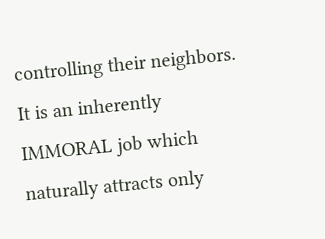controlling their neighbors. It is an inherently IMMORAL job which
naturally attracts only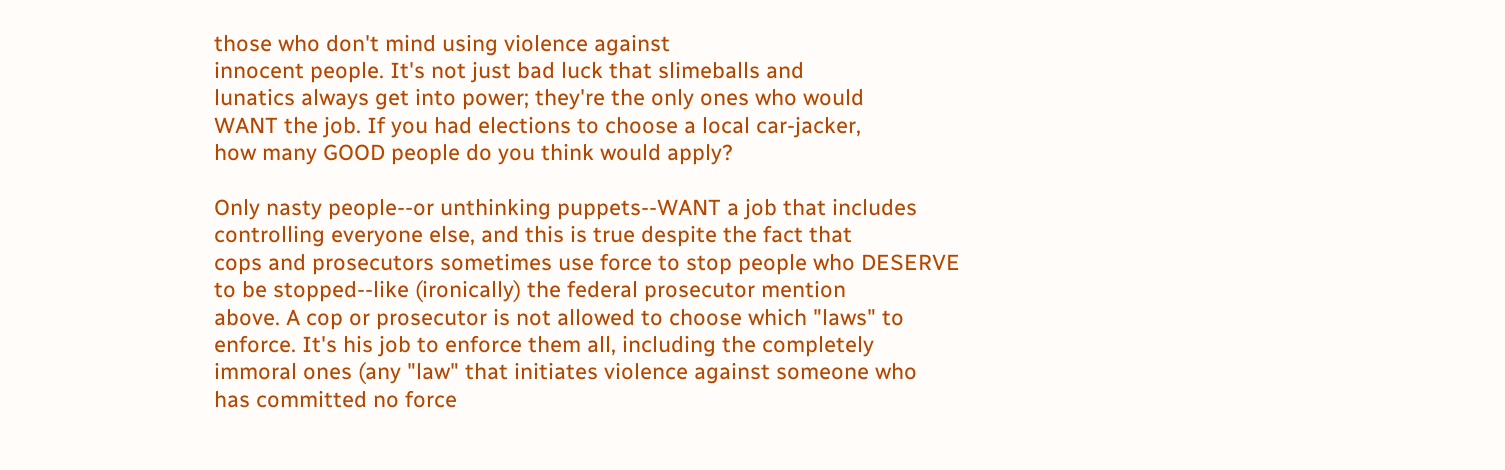those who don't mind using violence against
innocent people. It's not just bad luck that slimeballs and
lunatics always get into power; they're the only ones who would
WANT the job. If you had elections to choose a local car-jacker,
how many GOOD people do you think would apply?

Only nasty people--or unthinking puppets--WANT a job that includes
controlling everyone else, and this is true despite the fact that
cops and prosecutors sometimes use force to stop people who DESERVE
to be stopped--like (ironically) the federal prosecutor mention
above. A cop or prosecutor is not allowed to choose which "laws" to
enforce. It's his job to enforce them all, including the completely
immoral ones (any "law" that initiates violence against someone who
has committed no force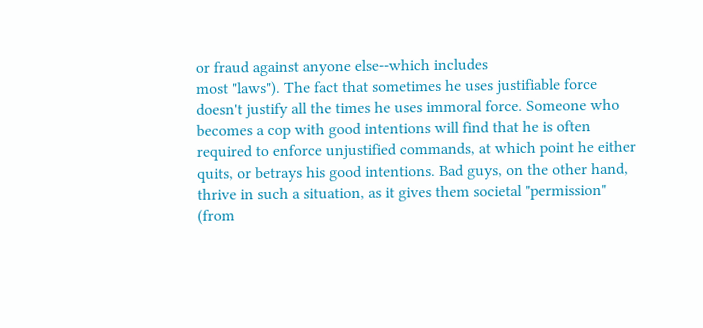or fraud against anyone else--which includes
most "laws"). The fact that sometimes he uses justifiable force
doesn't justify all the times he uses immoral force. Someone who
becomes a cop with good intentions will find that he is often
required to enforce unjustified commands, at which point he either
quits, or betrays his good intentions. Bad guys, on the other hand,
thrive in such a situation, as it gives them societal "permission"
(from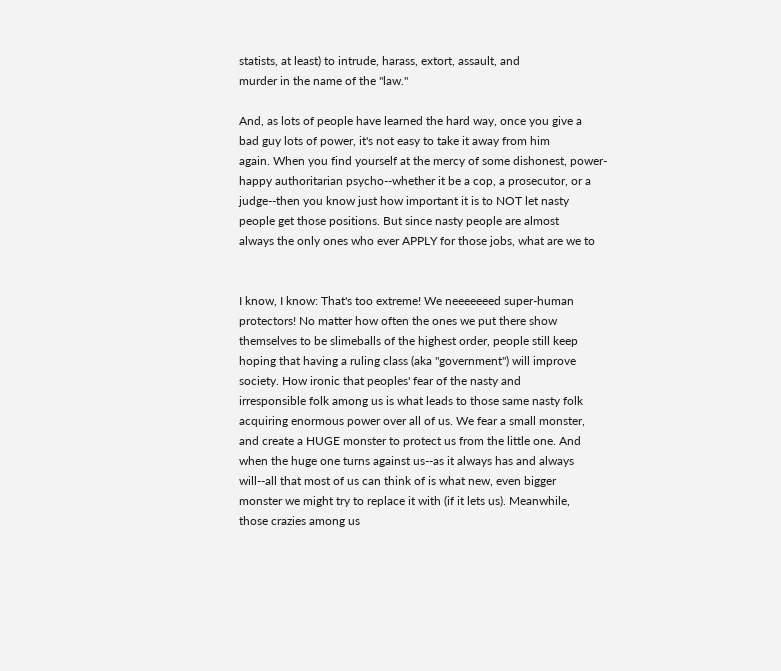statists, at least) to intrude, harass, extort, assault, and
murder in the name of the "law."

And, as lots of people have learned the hard way, once you give a
bad guy lots of power, it's not easy to take it away from him
again. When you find yourself at the mercy of some dishonest, power-
happy authoritarian psycho--whether it be a cop, a prosecutor, or a
judge--then you know just how important it is to NOT let nasty
people get those positions. But since nasty people are almost
always the only ones who ever APPLY for those jobs, what are we to


I know, I know: That's too extreme! We neeeeeeed super-human
protectors! No matter how often the ones we put there show
themselves to be slimeballs of the highest order, people still keep
hoping that having a ruling class (aka "government") will improve
society. How ironic that peoples' fear of the nasty and
irresponsible folk among us is what leads to those same nasty folk
acquiring enormous power over all of us. We fear a small monster,
and create a HUGE monster to protect us from the little one. And
when the huge one turns against us--as it always has and always
will--all that most of us can think of is what new, even bigger
monster we might try to replace it with (if it lets us). Meanwhile,
those crazies among us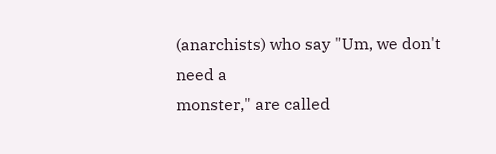(anarchists) who say "Um, we don't need a
monster," are called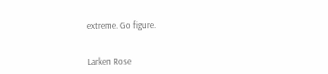extreme. Go figure.


Larken Rose